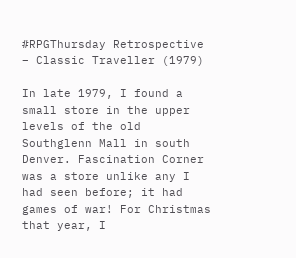#RPGThursday Retrospective – Classic Traveller (1979)

In late 1979, I found a small store in the upper levels of the old Southglenn Mall in south Denver. Fascination Corner was a store unlike any I had seen before; it had games of war! For Christmas that year, I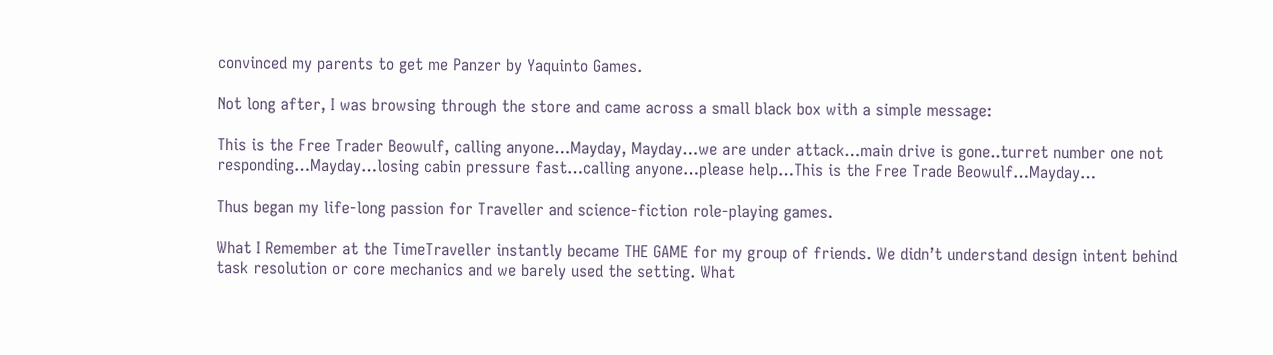convinced my parents to get me Panzer by Yaquinto Games.

Not long after, I was browsing through the store and came across a small black box with a simple message:

This is the Free Trader Beowulf, calling anyone…Mayday, Mayday…we are under attack…main drive is gone..turret number one not responding…Mayday…losing cabin pressure fast…calling anyone…please help…This is the Free Trade Beowulf…Mayday…

Thus began my life-long passion for Traveller and science-fiction role-playing games.

What I Remember at the TimeTraveller instantly became THE GAME for my group of friends. We didn’t understand design intent behind task resolution or core mechanics and we barely used the setting. What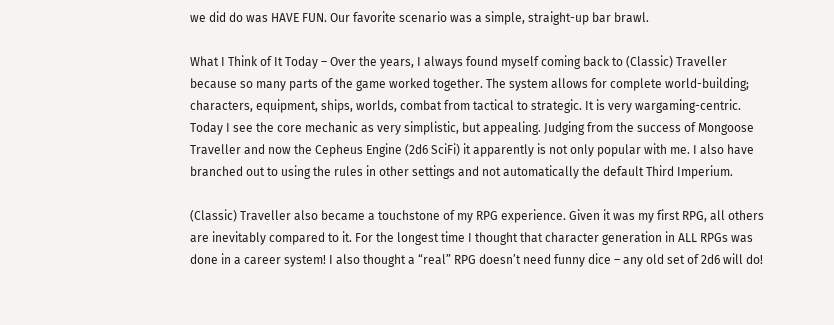we did do was HAVE FUN. Our favorite scenario was a simple, straight-up bar brawl.

What I Think of It Today – Over the years, I always found myself coming back to (Classic) Traveller because so many parts of the game worked together. The system allows for complete world-building; characters, equipment, ships, worlds, combat from tactical to strategic. It is very wargaming-centric. Today I see the core mechanic as very simplistic, but appealing. Judging from the success of Mongoose Traveller and now the Cepheus Engine (2d6 SciFi) it apparently is not only popular with me. I also have branched out to using the rules in other settings and not automatically the default Third Imperium.

(Classic) Traveller also became a touchstone of my RPG experience. Given it was my first RPG, all others are inevitably compared to it. For the longest time I thought that character generation in ALL RPGs was done in a career system! I also thought a “real” RPG doesn’t need funny dice – any old set of 2d6 will do!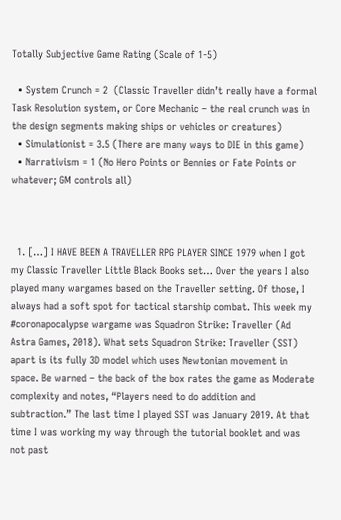Totally Subjective Game Rating (Scale of 1-5)

  • System Crunch = 2  (Classic Traveller didn’t really have a formal Task Resolution system, or Core Mechanic – the real crunch was in the design segments making ships or vehicles or creatures)
  • Simulationist = 3.5 (There are many ways to DIE in this game)
  • Narrativism = 1 (No Hero Points or Bennies or Fate Points or whatever; GM controls all)



  1. […] I HAVE BEEN A TRAVELLER RPG PLAYER SINCE 1979 when I got my Classic Traveller Little Black Books set… Over the years I also played many wargames based on the Traveller setting. Of those, I always had a soft spot for tactical starship combat. This week my #coronapocalypse wargame was Squadron Strike: Traveller (Ad Astra Games, 2018). What sets Squadron Strike: Traveller (SST) apart is its fully 3D model which uses Newtonian movement in space. Be warned – the back of the box rates the game as Moderate complexity and notes, “Players need to do addition and subtraction.” The last time I played SST was January 2019. At that time I was working my way through the tutorial booklet and was not past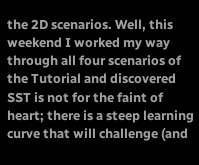the 2D scenarios. Well, this weekend I worked my way through all four scenarios of the Tutorial and discovered SST is not for the faint of heart; there is a steep learning curve that will challenge (and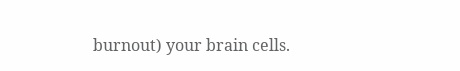burnout) your brain cells.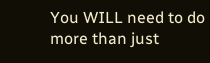You WILL need to do more than just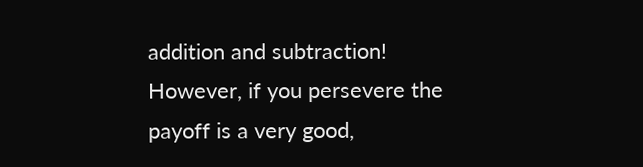addition and subtraction! However, if you persevere the payoff is a very good,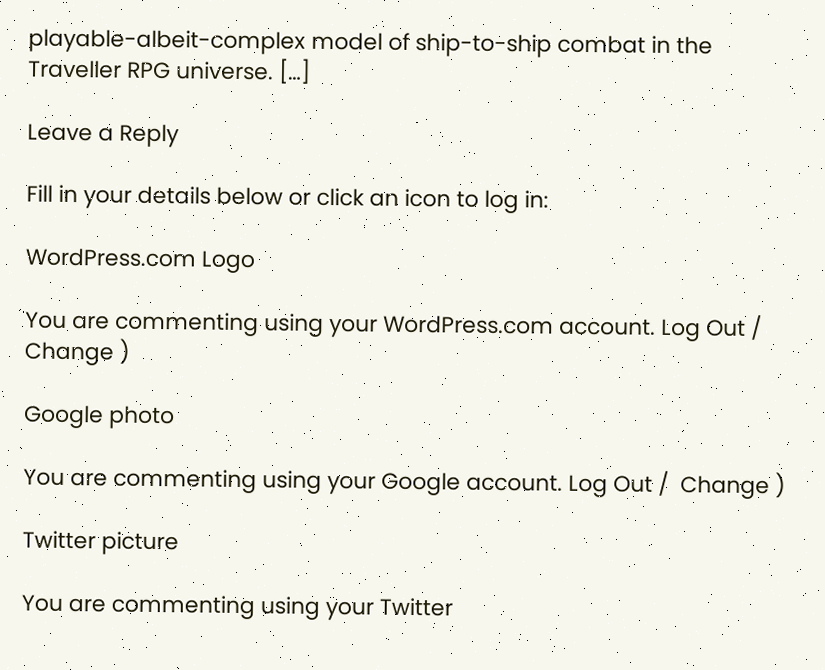playable-albeit-complex model of ship-to-ship combat in the Traveller RPG universe. […]

Leave a Reply

Fill in your details below or click an icon to log in:

WordPress.com Logo

You are commenting using your WordPress.com account. Log Out /  Change )

Google photo

You are commenting using your Google account. Log Out /  Change )

Twitter picture

You are commenting using your Twitter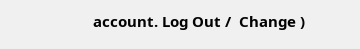account. Log Out /  Change )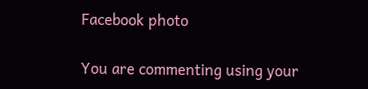Facebook photo

You are commenting using your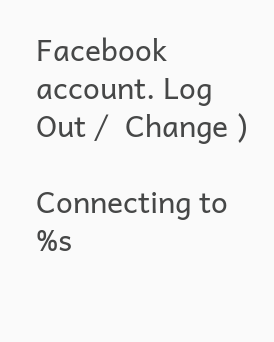Facebook account. Log Out /  Change )

Connecting to %s